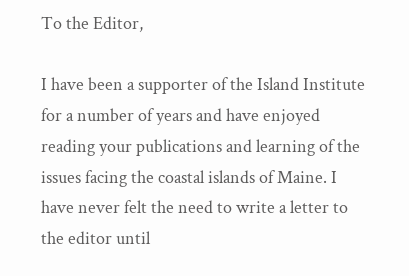To the Editor,

I have been a supporter of the Island Institute for a number of years and have enjoyed reading your publications and learning of the issues facing the coastal islands of Maine. I have never felt the need to write a letter to the editor until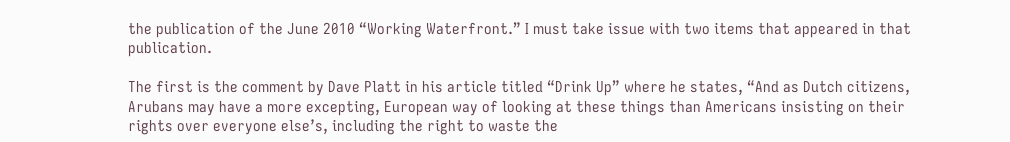the publication of the June 2010 “Working Waterfront.” I must take issue with two items that appeared in that publication.

The first is the comment by Dave Platt in his article titled “Drink Up” where he states, “And as Dutch citizens, Arubans may have a more excepting, European way of looking at these things than Americans insisting on their rights over everyone else’s, including the right to waste the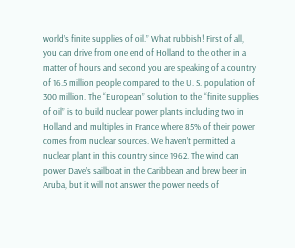world’s finite supplies of oil.” What rubbish! First of all, you can drive from one end of Holland to the other in a matter of hours and second you are speaking of a country of 16.5 million people compared to the U. S. population of 300 million. The “European” solution to the “finite supplies of oil” is to build nuclear power plants including two in Holland and multiples in France where 85% of their power comes from nuclear sources. We haven’t permitted a nuclear plant in this country since 1962. The wind can power Dave’s sailboat in the Caribbean and brew beer in Aruba, but it will not answer the power needs of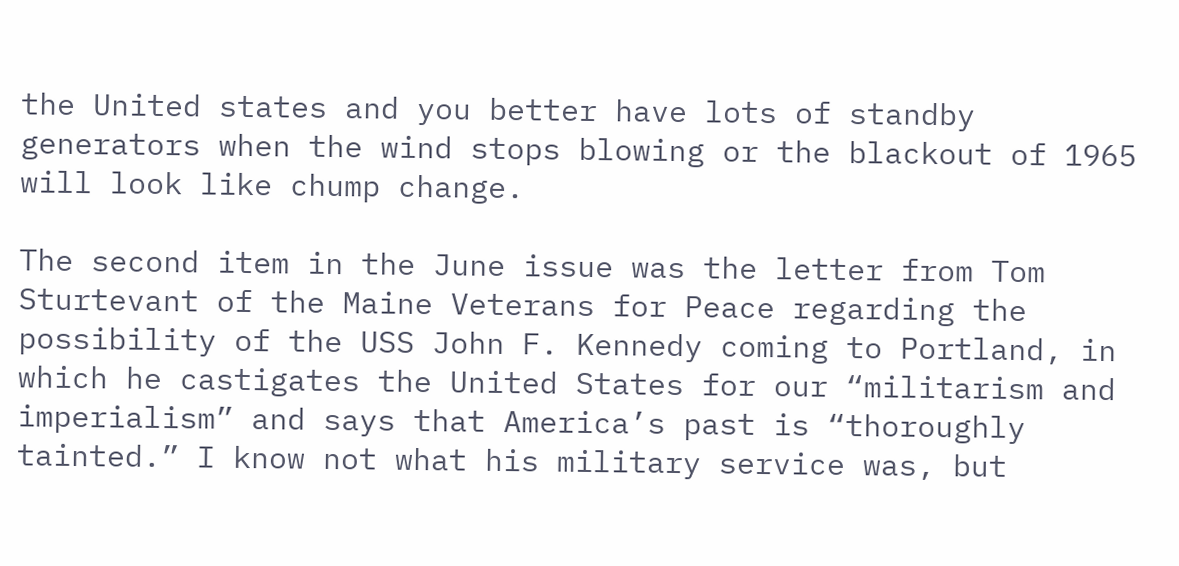the United states and you better have lots of standby generators when the wind stops blowing or the blackout of 1965 will look like chump change.

The second item in the June issue was the letter from Tom Sturtevant of the Maine Veterans for Peace regarding the possibility of the USS John F. Kennedy coming to Portland, in which he castigates the United States for our “militarism and imperialism” and says that America’s past is “thoroughly tainted.” I know not what his military service was, but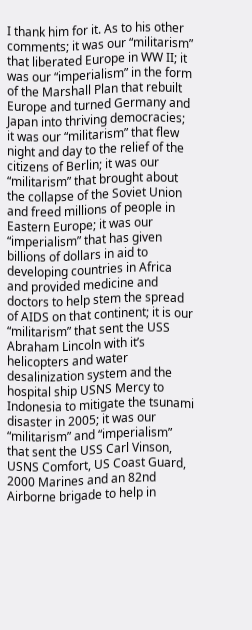I thank him for it. As to his other comments; it was our “militarism” that liberated Europe in WW II; it was our “imperialism” in the form of the Marshall Plan that rebuilt Europe and turned Germany and Japan into thriving democracies; it was our “militarism” that flew night and day to the relief of the citizens of Berlin; it was our “militarism” that brought about the collapse of the Soviet Union and freed millions of people in Eastern Europe; it was our “imperialism” that has given billions of dollars in aid to developing countries in Africa and provided medicine and doctors to help stem the spread of AIDS on that continent; it is our “militarism” that sent the USS Abraham Lincoln with it’s helicopters and water desalinization system and the hospital ship USNS Mercy to Indonesia to mitigate the tsunami disaster in 2005; it was our “militarism” and “imperialism” that sent the USS Carl Vinson, USNS Comfort, US Coast Guard, 2000 Marines and an 82nd Airborne brigade to help in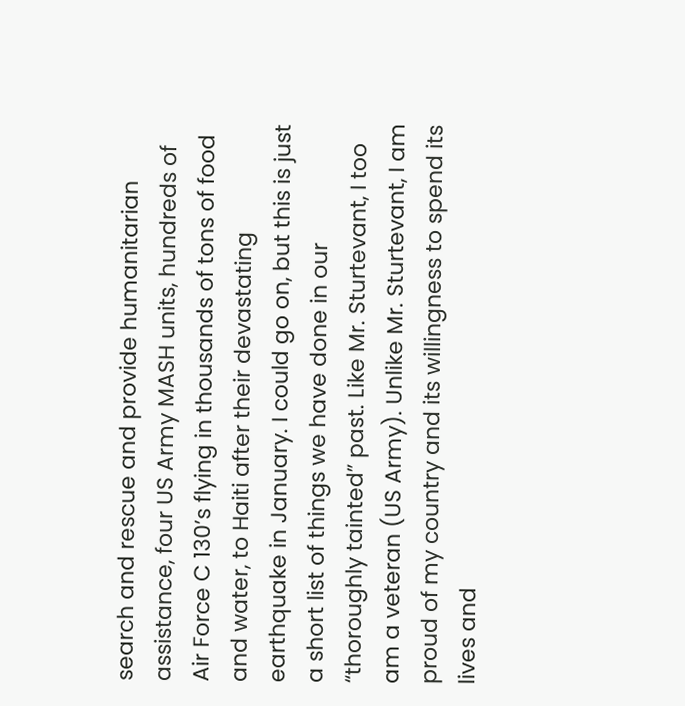search and rescue and provide humanitarian assistance, four US Army MASH units, hundreds of Air Force C 130’s flying in thousands of tons of food and water, to Haiti after their devastating earthquake in January. I could go on, but this is just a short list of things we have done in our “thoroughly tainted” past. Like Mr. Sturtevant, I too am a veteran (US Army). Unlike Mr. Sturtevant, I am proud of my country and its willingness to spend its lives and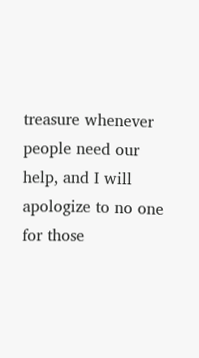treasure whenever people need our help, and I will apologize to no one for those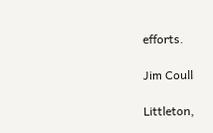efforts.

Jim Coull

Littleton,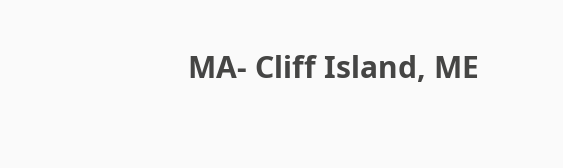MA- Cliff Island, ME